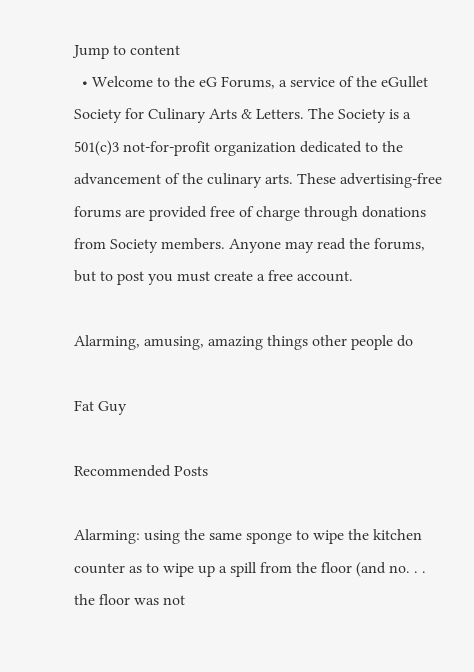Jump to content
  • Welcome to the eG Forums, a service of the eGullet Society for Culinary Arts & Letters. The Society is a 501(c)3 not-for-profit organization dedicated to the advancement of the culinary arts. These advertising-free forums are provided free of charge through donations from Society members. Anyone may read the forums, but to post you must create a free account.

Alarming, amusing, amazing things other people do

Fat Guy

Recommended Posts

Alarming: using the same sponge to wipe the kitchen counter as to wipe up a spill from the floor (and no. . . the floor was not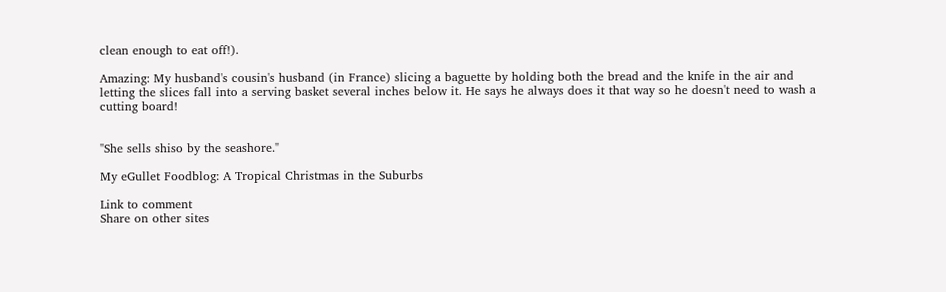clean enough to eat off!).

Amazing: My husband's cousin's husband (in France) slicing a baguette by holding both the bread and the knife in the air and letting the slices fall into a serving basket several inches below it. He says he always does it that way so he doesn't need to wash a cutting board!


"She sells shiso by the seashore."

My eGullet Foodblog: A Tropical Christmas in the Suburbs

Link to comment
Share on other sites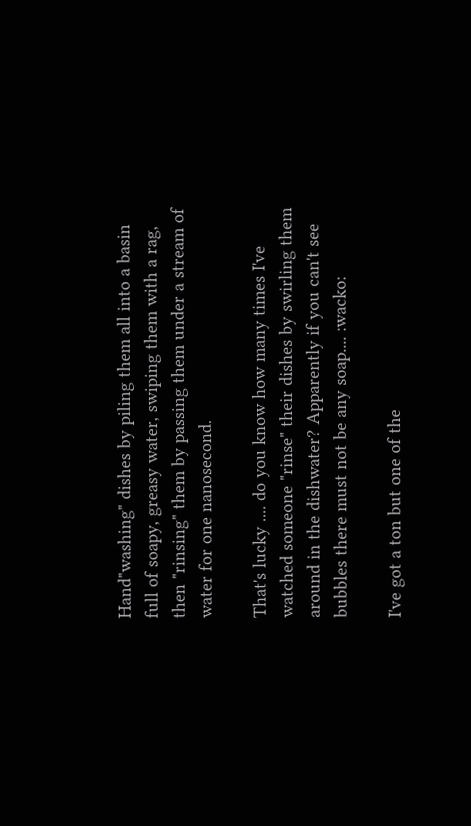Hand"washing" dishes by piling them all into a basin full of soapy, greasy water, swiping them with a rag, then "rinsing" them by passing them under a stream of water for one nanosecond.

That's lucky .... do you know how many times I've watched someone "rinse" their dishes by swirling them around in the dishwater? Apparently if you can't see bubbles there must not be any soap.... :wacko:

I've got a ton but one of the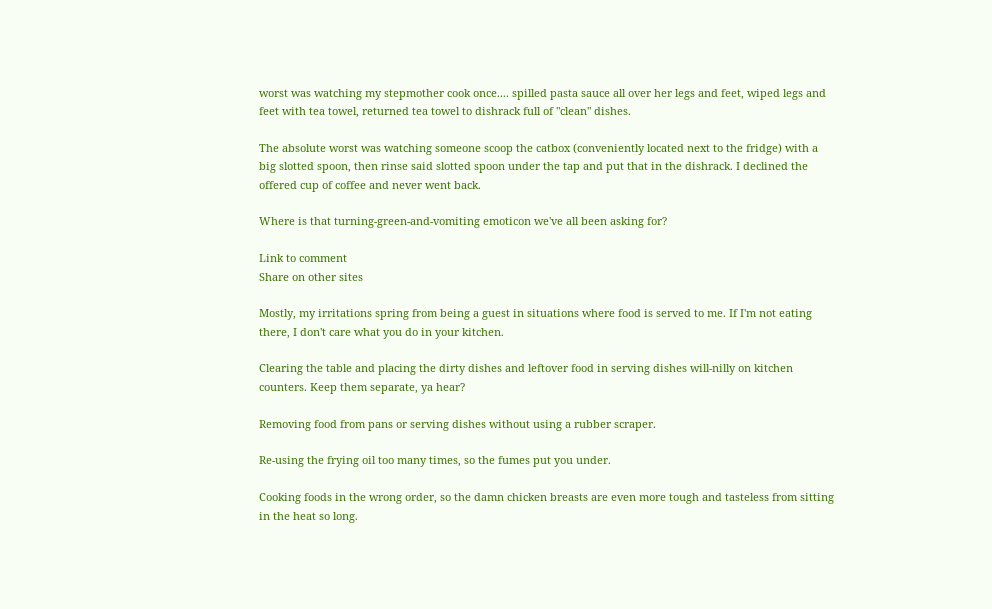worst was watching my stepmother cook once.... spilled pasta sauce all over her legs and feet, wiped legs and feet with tea towel, returned tea towel to dishrack full of "clean" dishes.

The absolute worst was watching someone scoop the catbox (conveniently located next to the fridge) with a big slotted spoon, then rinse said slotted spoon under the tap and put that in the dishrack. I declined the offered cup of coffee and never went back.

Where is that turning-green-and-vomiting emoticon we've all been asking for?

Link to comment
Share on other sites

Mostly, my irritations spring from being a guest in situations where food is served to me. If I'm not eating there, I don't care what you do in your kitchen.

Clearing the table and placing the dirty dishes and leftover food in serving dishes will-nilly on kitchen counters. Keep them separate, ya hear?

Removing food from pans or serving dishes without using a rubber scraper.

Re-using the frying oil too many times, so the fumes put you under.

Cooking foods in the wrong order, so the damn chicken breasts are even more tough and tasteless from sitting in the heat so long.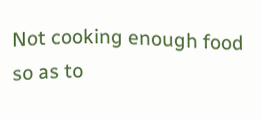Not cooking enough food so as to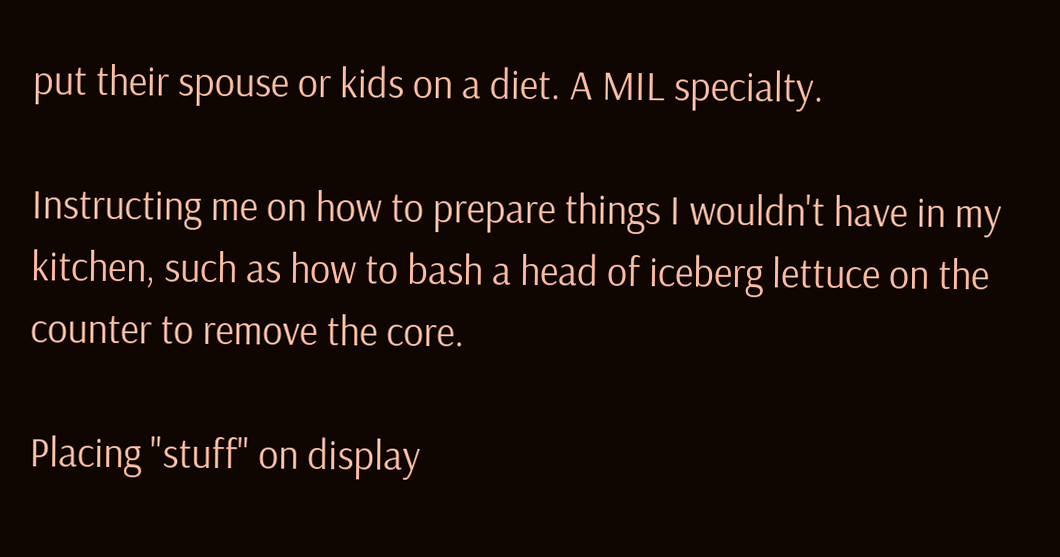put their spouse or kids on a diet. A MIL specialty.

Instructing me on how to prepare things I wouldn't have in my kitchen, such as how to bash a head of iceberg lettuce on the counter to remove the core.

Placing "stuff" on display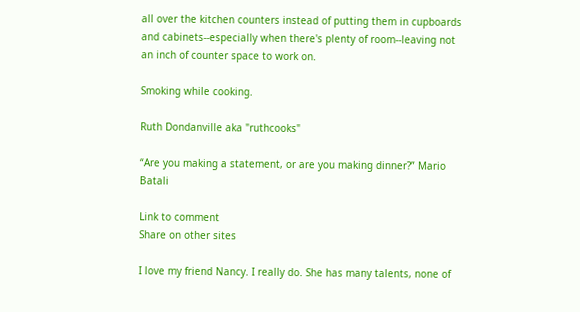all over the kitchen counters instead of putting them in cupboards and cabinets--especially when there's plenty of room--leaving not an inch of counter space to work on.

Smoking while cooking.

Ruth Dondanville aka "ruthcooks"

“Are you making a statement, or are you making dinner?” Mario Batali

Link to comment
Share on other sites

I love my friend Nancy. I really do. She has many talents, none of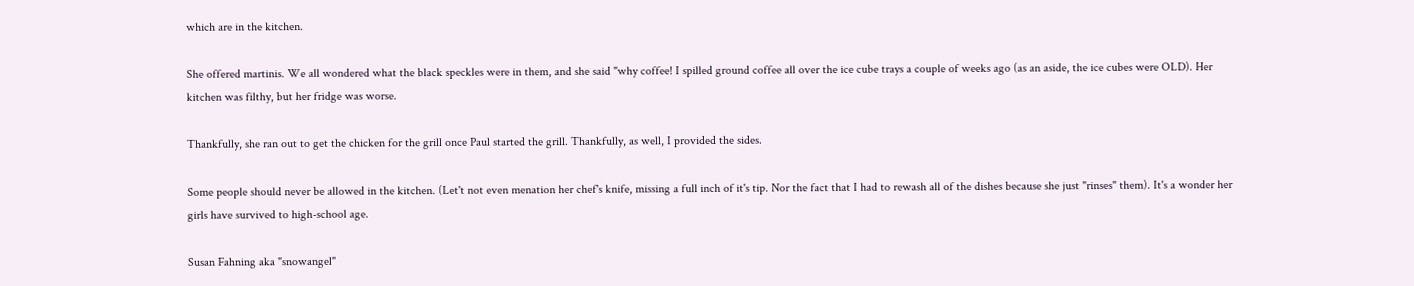which are in the kitchen.

She offered martinis. We all wondered what the black speckles were in them, and she said "why coffee! I spilled ground coffee all over the ice cube trays a couple of weeks ago (as an aside, the ice cubes were OLD). Her kitchen was filthy, but her fridge was worse.

Thankfully, she ran out to get the chicken for the grill once Paul started the grill. Thankfully, as well, I provided the sides.

Some people should never be allowed in the kitchen. (Let't not even menation her chef's knife, missing a full inch of it's tip. Nor the fact that I had to rewash all of the dishes because she just "rinses" them). It's a wonder her girls have survived to high-school age.

Susan Fahning aka "snowangel"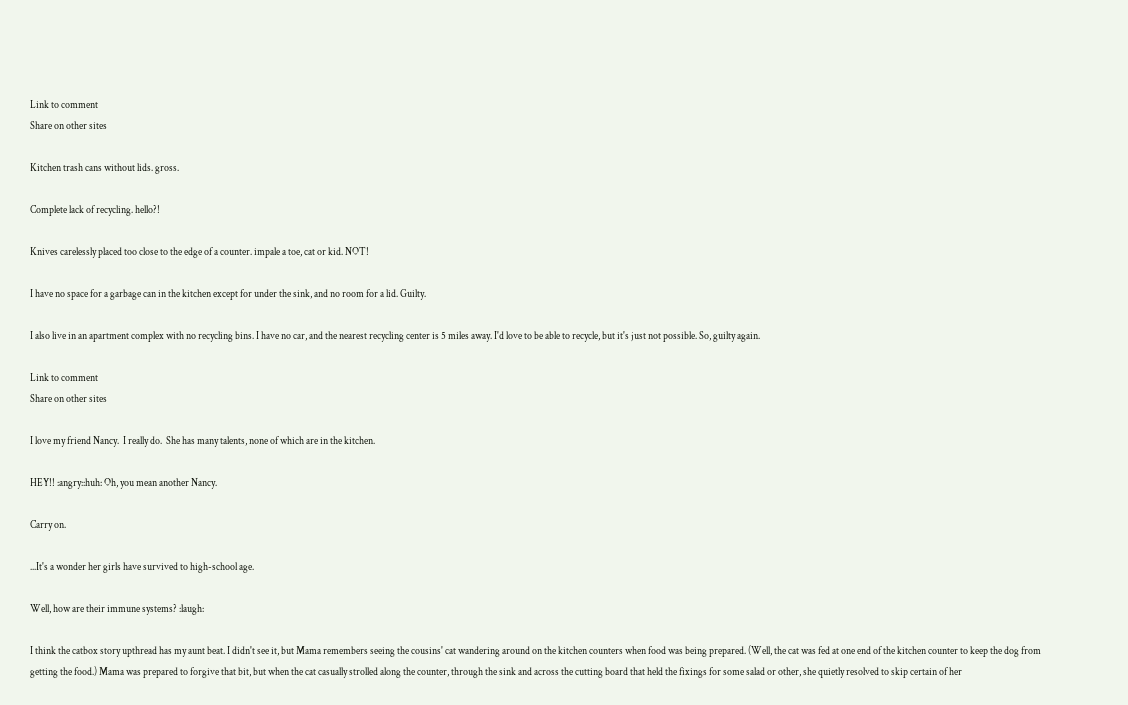Link to comment
Share on other sites

Kitchen trash cans without lids. gross.

Complete lack of recycling. hello?!

Knives carelessly placed too close to the edge of a counter. impale a toe, cat or kid. NOT!

I have no space for a garbage can in the kitchen except for under the sink, and no room for a lid. Guilty.

I also live in an apartment complex with no recycling bins. I have no car, and the nearest recycling center is 5 miles away. I'd love to be able to recycle, but it's just not possible. So, guilty again.

Link to comment
Share on other sites

I love my friend Nancy.  I really do.  She has many talents, none of which are in the kitchen.

HEY!! :angry::huh: Oh, you mean another Nancy.

Carry on.

...It's a wonder her girls have survived to high-school age.

Well, how are their immune systems? :laugh:

I think the catbox story upthread has my aunt beat. I didn't see it, but Mama remembers seeing the cousins' cat wandering around on the kitchen counters when food was being prepared. (Well, the cat was fed at one end of the kitchen counter to keep the dog from getting the food.) Mama was prepared to forgive that bit, but when the cat casually strolled along the counter, through the sink and across the cutting board that held the fixings for some salad or other, she quietly resolved to skip certain of her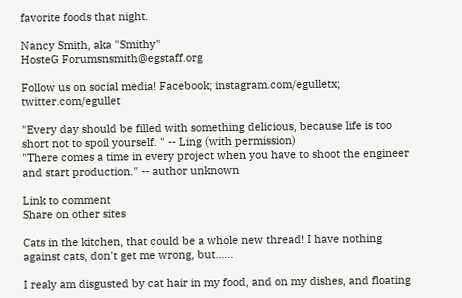favorite foods that night.

Nancy Smith, aka "Smithy"
HosteG Forumsnsmith@egstaff.org

Follow us on social media! Facebook; instagram.com/egulletx; twitter.com/egullet

"Every day should be filled with something delicious, because life is too short not to spoil yourself. " -- Ling (with permission)
"There comes a time in every project when you have to shoot the engineer and start production." -- author unknown

Link to comment
Share on other sites

Cats in the kitchen, that could be a whole new thread! I have nothing against cats, don't get me wrong, but......

I realy am disgusted by cat hair in my food, and on my dishes, and floating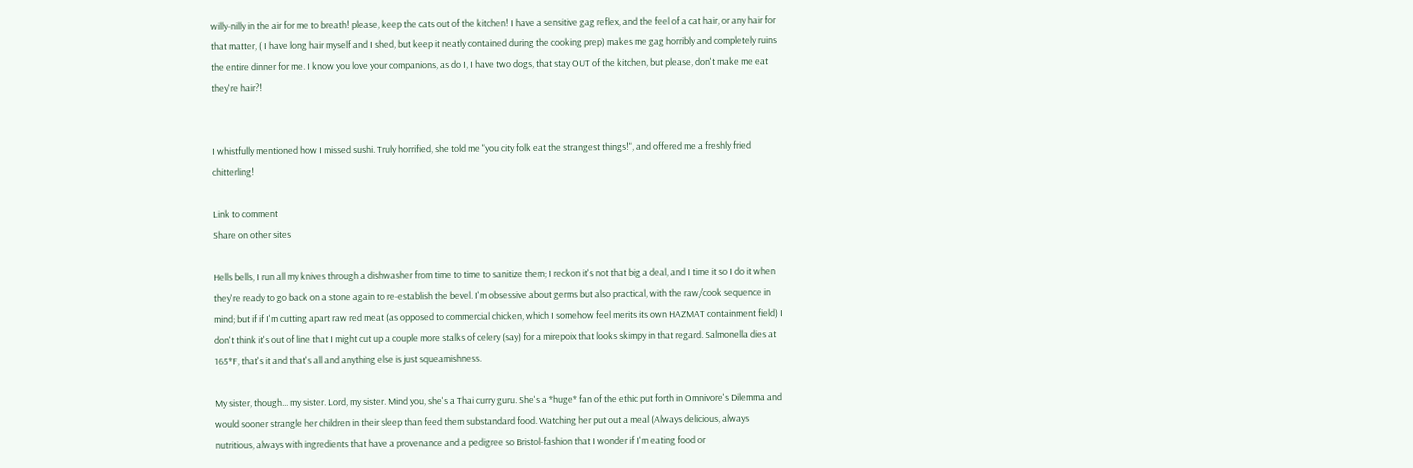willy-nilly in the air for me to breath! please, keep the cats out of the kitchen! I have a sensitive gag reflex, and the feel of a cat hair, or any hair for that matter, ( I have long hair myself and I shed, but keep it neatly contained during the cooking prep) makes me gag horribly and completely ruins the entire dinner for me. I know you love your companions, as do I, I have two dogs, that stay OUT of the kitchen, but please, don't make me eat they're hair?!


I whistfully mentioned how I missed sushi. Truly horrified, she told me "you city folk eat the strangest things!", and offered me a freshly fried chitterling!

Link to comment
Share on other sites

Hells bells, I run all my knives through a dishwasher from time to time to sanitize them; I reckon it's not that big a deal, and I time it so I do it when they're ready to go back on a stone again to re-establish the bevel. I'm obsessive about germs but also practical, with the raw/cook sequence in mind; but if if I'm cutting apart raw red meat (as opposed to commercial chicken, which I somehow feel merits its own HAZMAT containment field) I don't think it's out of line that I might cut up a couple more stalks of celery (say) for a mirepoix that looks skimpy in that regard. Salmonella dies at 165*F, that's it and that's all and anything else is just squeamishness.

My sister, though... my sister. Lord, my sister. Mind you, she's a Thai curry guru. She's a *huge* fan of the ethic put forth in Omnivore's Dilemma and would sooner strangle her children in their sleep than feed them substandard food. Watching her put out a meal (Always delicious, always nutritious, always with ingredients that have a provenance and a pedigree so Bristol-fashion that I wonder if I'm eating food or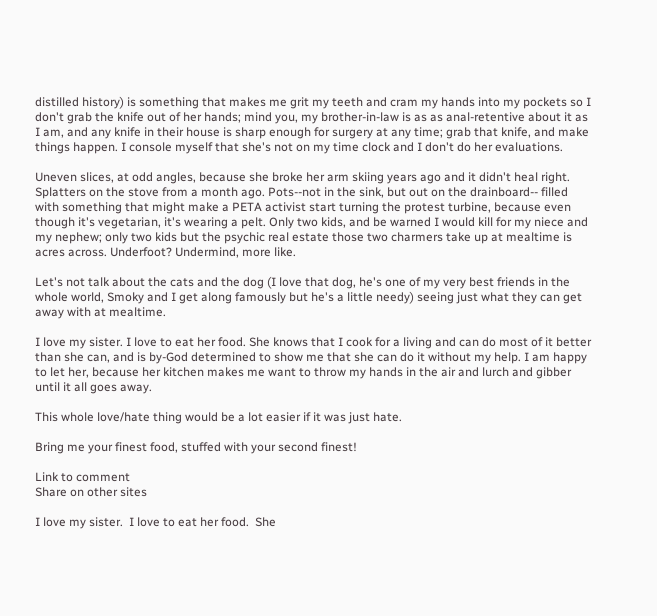distilled history) is something that makes me grit my teeth and cram my hands into my pockets so I don't grab the knife out of her hands; mind you, my brother-in-law is as as anal-retentive about it as I am, and any knife in their house is sharp enough for surgery at any time; grab that knife, and make things happen. I console myself that she's not on my time clock and I don't do her evaluations.

Uneven slices, at odd angles, because she broke her arm skiing years ago and it didn't heal right. Splatters on the stove from a month ago. Pots--not in the sink, but out on the drainboard-- filled with something that might make a PETA activist start turning the protest turbine, because even though it's vegetarian, it's wearing a pelt. Only two kids, and be warned I would kill for my niece and my nephew; only two kids but the psychic real estate those two charmers take up at mealtime is acres across. Underfoot? Undermind, more like.

Let's not talk about the cats and the dog (I love that dog, he's one of my very best friends in the whole world, Smoky and I get along famously but he's a little needy) seeing just what they can get away with at mealtime.

I love my sister. I love to eat her food. She knows that I cook for a living and can do most of it better than she can, and is by-God determined to show me that she can do it without my help. I am happy to let her, because her kitchen makes me want to throw my hands in the air and lurch and gibber until it all goes away.

This whole love/hate thing would be a lot easier if it was just hate.

Bring me your finest food, stuffed with your second finest!

Link to comment
Share on other sites

I love my sister.  I love to eat her food.  She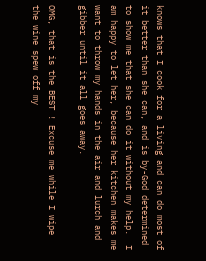knows that I cook for a living and can do most of it better than she can, and is by-God determined to show me that she can do it without my help.  I am happy to let her, because her kitchen makes me want to throw my hands in the air and lurch and gibber until it all goes away.

OMG, that is the BEST ! Excuse me while I wipe the wine spew off my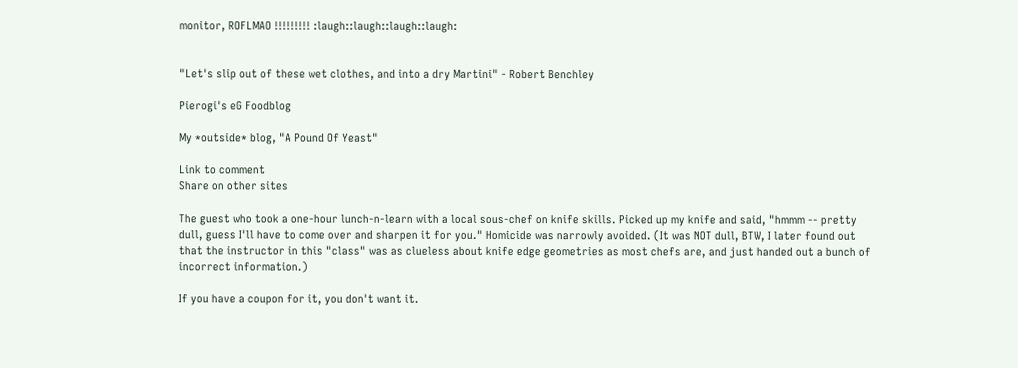monitor, ROFLMAO !!!!!!!!! :laugh::laugh::laugh::laugh:


"Let's slip out of these wet clothes, and into a dry Martini" - Robert Benchley

Pierogi's eG Foodblog

My *outside* blog, "A Pound Of Yeast"

Link to comment
Share on other sites

The guest who took a one-hour lunch-n-learn with a local sous-chef on knife skills. Picked up my knife and said, "hmmm -- pretty dull, guess I'll have to come over and sharpen it for you." Homicide was narrowly avoided. (It was NOT dull, BTW, I later found out that the instructor in this "class" was as clueless about knife edge geometries as most chefs are, and just handed out a bunch of incorrect information.)

If you have a coupon for it, you don't want it.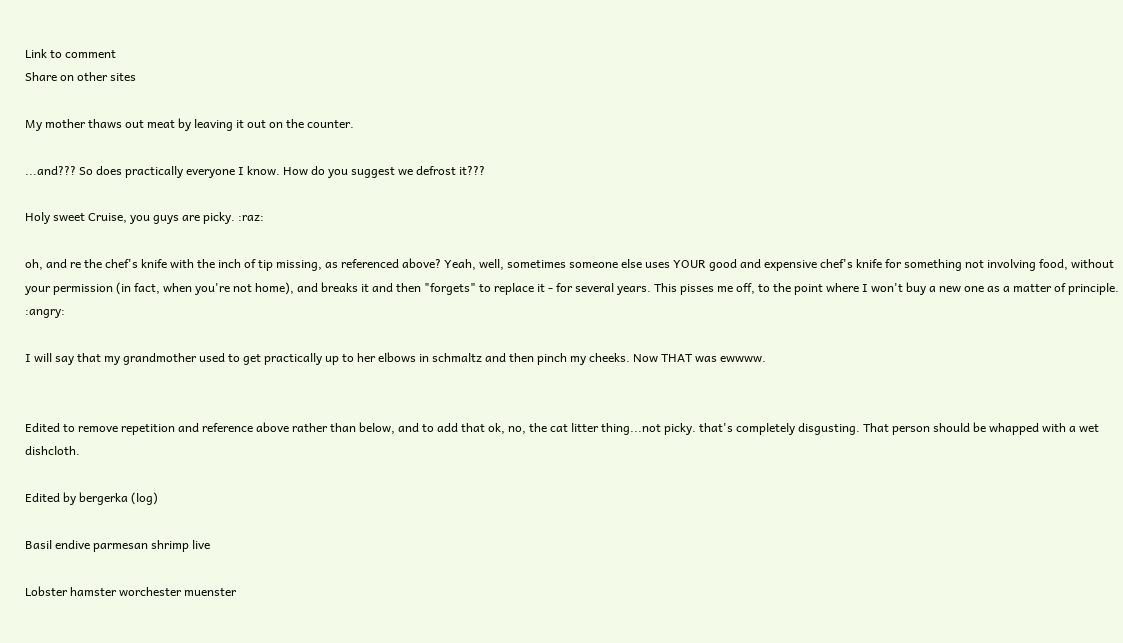Link to comment
Share on other sites

My mother thaws out meat by leaving it out on the counter.

...and??? So does practically everyone I know. How do you suggest we defrost it???

Holy sweet Cruise, you guys are picky. :raz:

oh, and re the chef's knife with the inch of tip missing, as referenced above? Yeah, well, sometimes someone else uses YOUR good and expensive chef's knife for something not involving food, without your permission (in fact, when you're not home), and breaks it and then "forgets" to replace it - for several years. This pisses me off, to the point where I won't buy a new one as a matter of principle. :angry:

I will say that my grandmother used to get practically up to her elbows in schmaltz and then pinch my cheeks. Now THAT was ewwww.


Edited to remove repetition and reference above rather than below, and to add that ok, no, the cat litter thing...not picky. that's completely disgusting. That person should be whapped with a wet dishcloth.

Edited by bergerka (log)

Basil endive parmesan shrimp live

Lobster hamster worchester muenster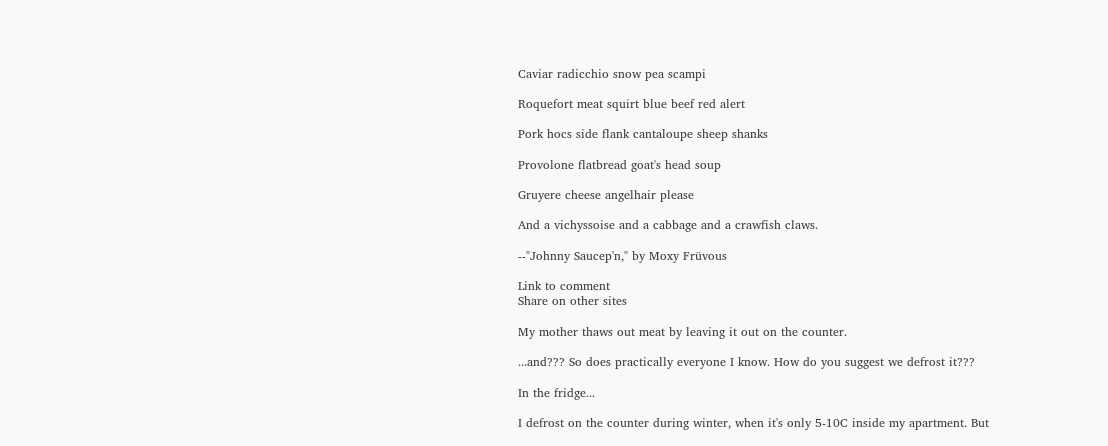Caviar radicchio snow pea scampi

Roquefort meat squirt blue beef red alert

Pork hocs side flank cantaloupe sheep shanks

Provolone flatbread goat's head soup

Gruyere cheese angelhair please

And a vichyssoise and a cabbage and a crawfish claws.

--"Johnny Saucep'n," by Moxy Früvous

Link to comment
Share on other sites

My mother thaws out meat by leaving it out on the counter.

...and??? So does practically everyone I know. How do you suggest we defrost it???

In the fridge...

I defrost on the counter during winter, when it's only 5-10C inside my apartment. But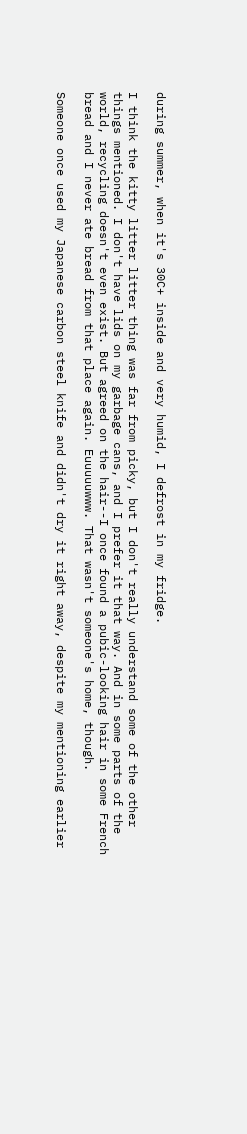during summer, when it's 30C+ inside and very humid, I defrost in my fridge.

I think the kitty litter litter thing was far from picky, but I don't really understand some of the other things mentioned. I don't have lids on my garbage cans, and I prefer it that way. And in some parts of the world, recycling doesn't even exist. But agreed on the hair--I once found a pubic-looking hair in some French bread and I never ate bread from that place again. Euuuuuwww. That wasn't someone's home, though.

Someone once used my Japanese carbon steel knife and didn't dry it right away, despite my mentioning earlier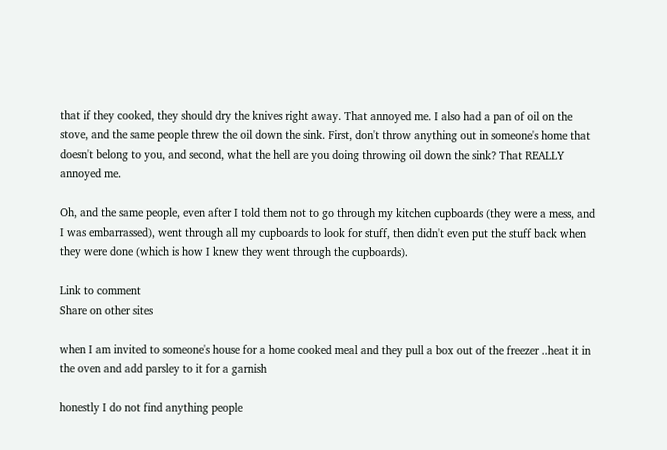that if they cooked, they should dry the knives right away. That annoyed me. I also had a pan of oil on the stove, and the same people threw the oil down the sink. First, don't throw anything out in someone's home that doesn't belong to you, and second, what the hell are you doing throwing oil down the sink? That REALLY annoyed me.

Oh, and the same people, even after I told them not to go through my kitchen cupboards (they were a mess, and I was embarrassed), went through all my cupboards to look for stuff, then didn't even put the stuff back when they were done (which is how I knew they went through the cupboards).

Link to comment
Share on other sites

when I am invited to someone's house for a home cooked meal and they pull a box out of the freezer ..heat it in the oven and add parsley to it for a garnish

honestly I do not find anything people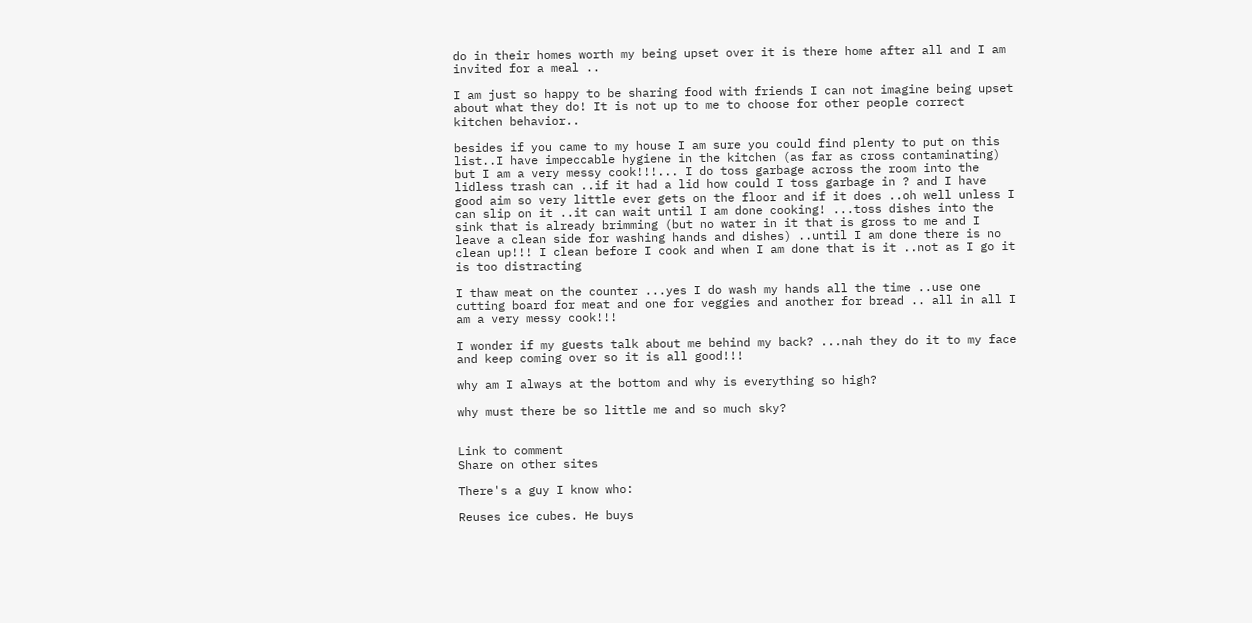do in their homes worth my being upset over it is there home after all and I am invited for a meal ..

I am just so happy to be sharing food with friends I can not imagine being upset about what they do! It is not up to me to choose for other people correct kitchen behavior..

besides if you came to my house I am sure you could find plenty to put on this list..I have impeccable hygiene in the kitchen (as far as cross contaminating) but I am a very messy cook!!!... I do toss garbage across the room into the lidless trash can ..if it had a lid how could I toss garbage in ? and I have good aim so very little ever gets on the floor and if it does ..oh well unless I can slip on it ..it can wait until I am done cooking! ...toss dishes into the sink that is already brimming (but no water in it that is gross to me and I leave a clean side for washing hands and dishes) ..until I am done there is no clean up!!! I clean before I cook and when I am done that is it ..not as I go it is too distracting

I thaw meat on the counter ...yes I do wash my hands all the time ..use one cutting board for meat and one for veggies and another for bread .. all in all I am a very messy cook!!!

I wonder if my guests talk about me behind my back? ...nah they do it to my face and keep coming over so it is all good!!!

why am I always at the bottom and why is everything so high?

why must there be so little me and so much sky?


Link to comment
Share on other sites

There's a guy I know who:

Reuses ice cubes. He buys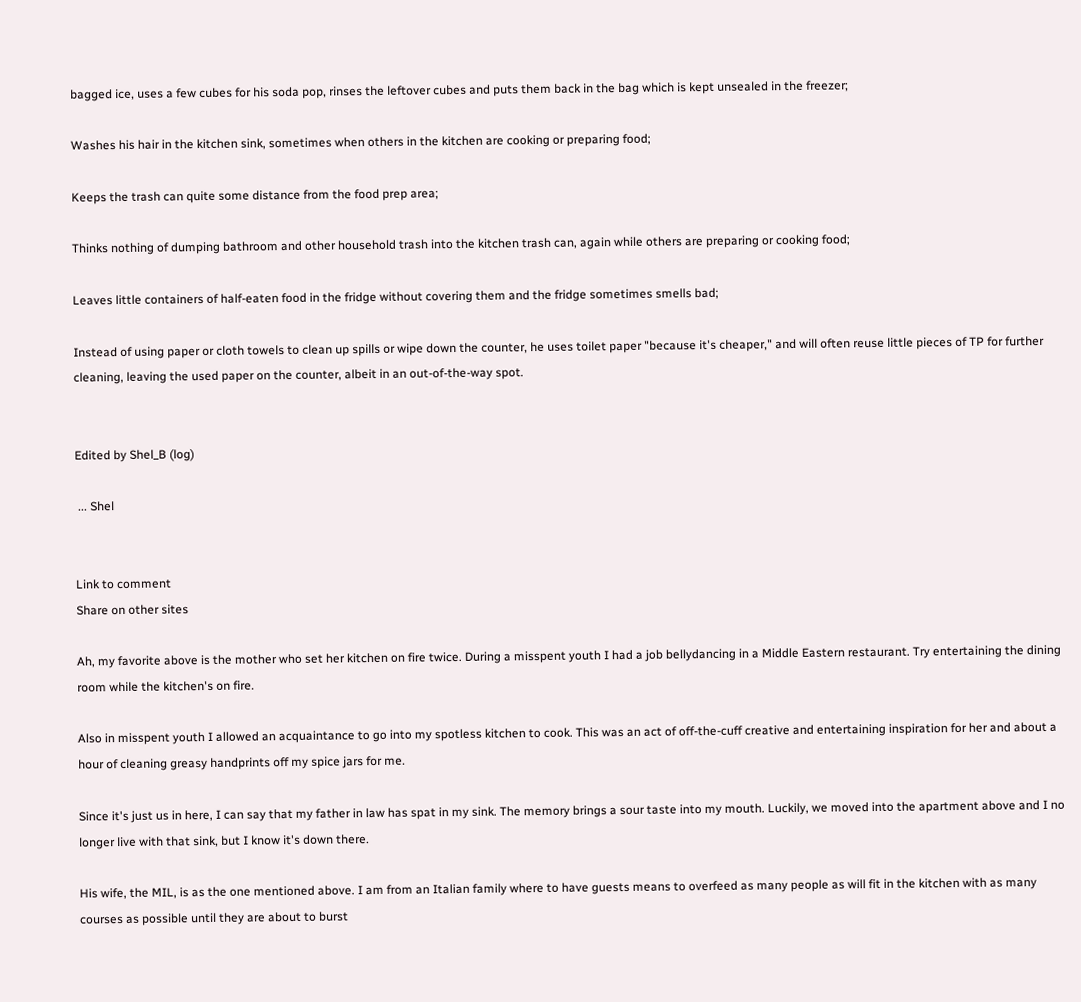bagged ice, uses a few cubes for his soda pop, rinses the leftover cubes and puts them back in the bag which is kept unsealed in the freezer;

Washes his hair in the kitchen sink, sometimes when others in the kitchen are cooking or preparing food;

Keeps the trash can quite some distance from the food prep area;

Thinks nothing of dumping bathroom and other household trash into the kitchen trash can, again while others are preparing or cooking food;

Leaves little containers of half-eaten food in the fridge without covering them and the fridge sometimes smells bad;

Instead of using paper or cloth towels to clean up spills or wipe down the counter, he uses toilet paper "because it's cheaper," and will often reuse little pieces of TP for further cleaning, leaving the used paper on the counter, albeit in an out-of-the-way spot.


Edited by Shel_B (log)

 ... Shel


Link to comment
Share on other sites

Ah, my favorite above is the mother who set her kitchen on fire twice. During a misspent youth I had a job bellydancing in a Middle Eastern restaurant. Try entertaining the dining room while the kitchen's on fire.

Also in misspent youth I allowed an acquaintance to go into my spotless kitchen to cook. This was an act of off-the-cuff creative and entertaining inspiration for her and about a hour of cleaning greasy handprints off my spice jars for me.

Since it's just us in here, I can say that my father in law has spat in my sink. The memory brings a sour taste into my mouth. Luckily, we moved into the apartment above and I no longer live with that sink, but I know it's down there.

His wife, the MIL, is as the one mentioned above. I am from an Italian family where to have guests means to overfeed as many people as will fit in the kitchen with as many courses as possible until they are about to burst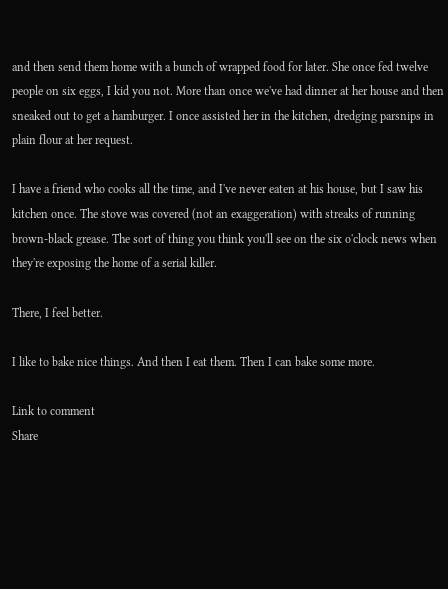and then send them home with a bunch of wrapped food for later. She once fed twelve people on six eggs, I kid you not. More than once we've had dinner at her house and then sneaked out to get a hamburger. I once assisted her in the kitchen, dredging parsnips in plain flour at her request.

I have a friend who cooks all the time, and I've never eaten at his house, but I saw his kitchen once. The stove was covered (not an exaggeration) with streaks of running brown-black grease. The sort of thing you think you'll see on the six o'clock news when they're exposing the home of a serial killer.

There, I feel better.

I like to bake nice things. And then I eat them. Then I can bake some more.

Link to comment
Share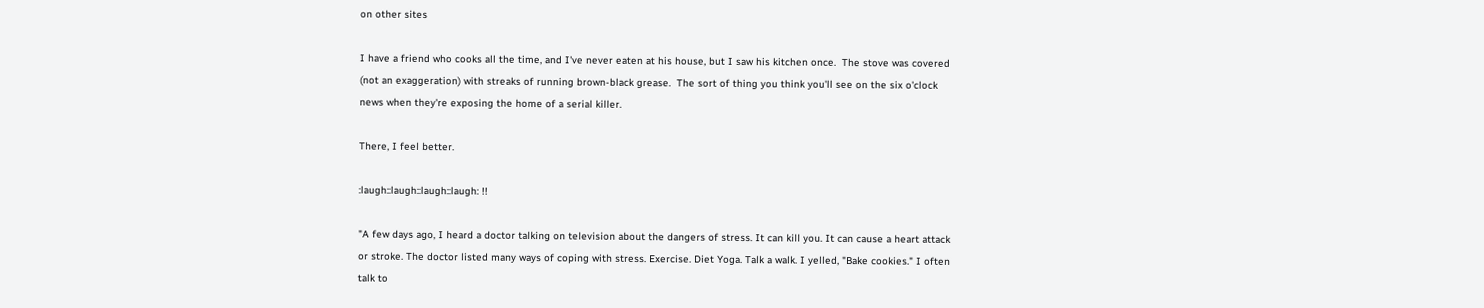on other sites

I have a friend who cooks all the time, and I've never eaten at his house, but I saw his kitchen once.  The stove was covered (not an exaggeration) with streaks of running brown-black grease.  The sort of thing you think you'll see on the six o'clock news when they're exposing the home of a serial killer.

There, I feel better.

:laugh::laugh::laugh::laugh: !!

"A few days ago, I heard a doctor talking on television about the dangers of stress. It can kill you. It can cause a heart attack or stroke. The doctor listed many ways of coping with stress. Exercise. Diet Yoga. Talk a walk. I yelled, "Bake cookies." I often talk to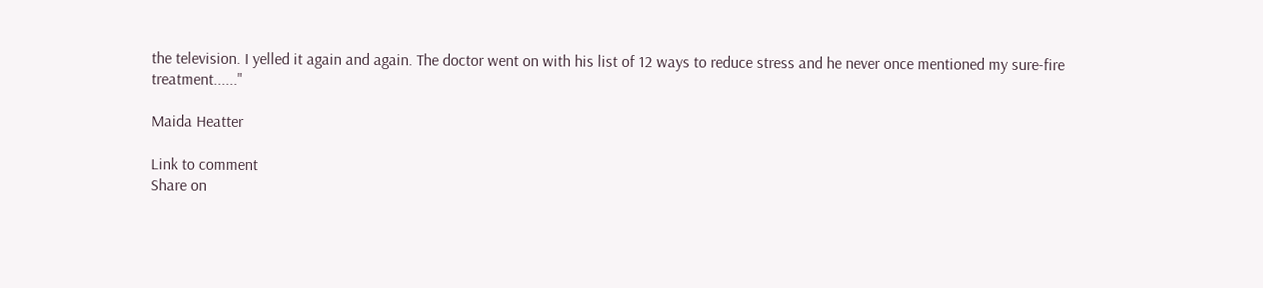the television. I yelled it again and again. The doctor went on with his list of 12 ways to reduce stress and he never once mentioned my sure-fire treatment......"

Maida Heatter

Link to comment
Share on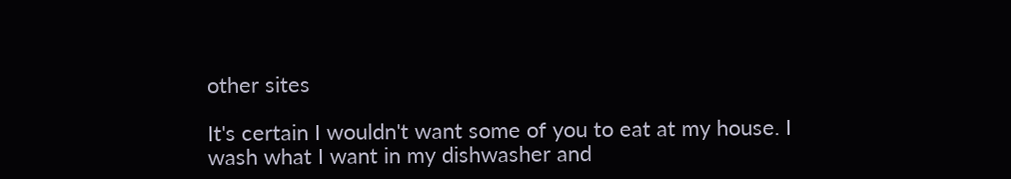other sites

It's certain I wouldn't want some of you to eat at my house. I wash what I want in my dishwasher and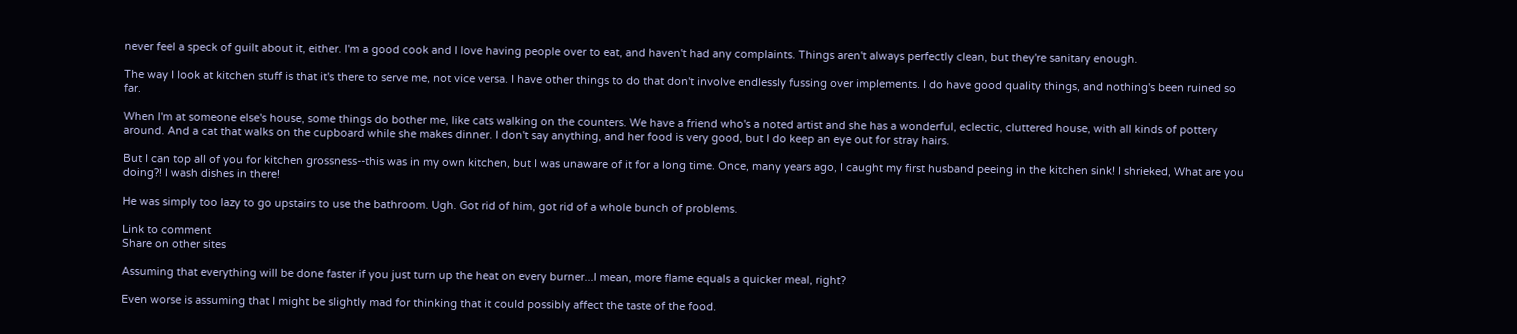never feel a speck of guilt about it, either. I'm a good cook and I love having people over to eat, and haven't had any complaints. Things aren't always perfectly clean, but they're sanitary enough.

The way I look at kitchen stuff is that it's there to serve me, not vice versa. I have other things to do that don't involve endlessly fussing over implements. I do have good quality things, and nothing's been ruined so far.

When I'm at someone else's house, some things do bother me, like cats walking on the counters. We have a friend who's a noted artist and she has a wonderful, eclectic, cluttered house, with all kinds of pottery around. And a cat that walks on the cupboard while she makes dinner. I don't say anything, and her food is very good, but I do keep an eye out for stray hairs.

But I can top all of you for kitchen grossness--this was in my own kitchen, but I was unaware of it for a long time. Once, many years ago, I caught my first husband peeing in the kitchen sink! I shrieked, What are you doing?! I wash dishes in there!

He was simply too lazy to go upstairs to use the bathroom. Ugh. Got rid of him, got rid of a whole bunch of problems.

Link to comment
Share on other sites

Assuming that everything will be done faster if you just turn up the heat on every burner...I mean, more flame equals a quicker meal, right?

Even worse is assuming that I might be slightly mad for thinking that it could possibly affect the taste of the food.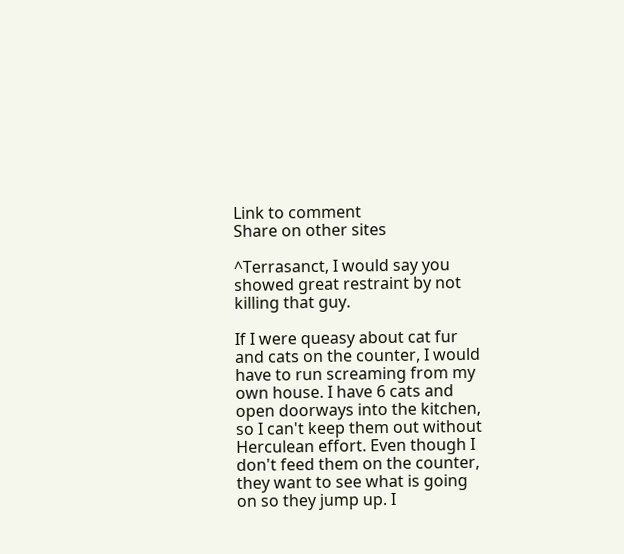Link to comment
Share on other sites

^Terrasanct, I would say you showed great restraint by not killing that guy.

If I were queasy about cat fur and cats on the counter, I would have to run screaming from my own house. I have 6 cats and open doorways into the kitchen, so I can't keep them out without Herculean effort. Even though I don't feed them on the counter, they want to see what is going on so they jump up. I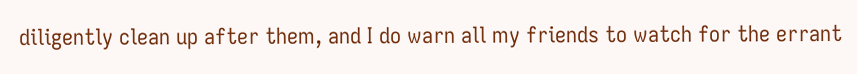diligently clean up after them, and I do warn all my friends to watch for the errant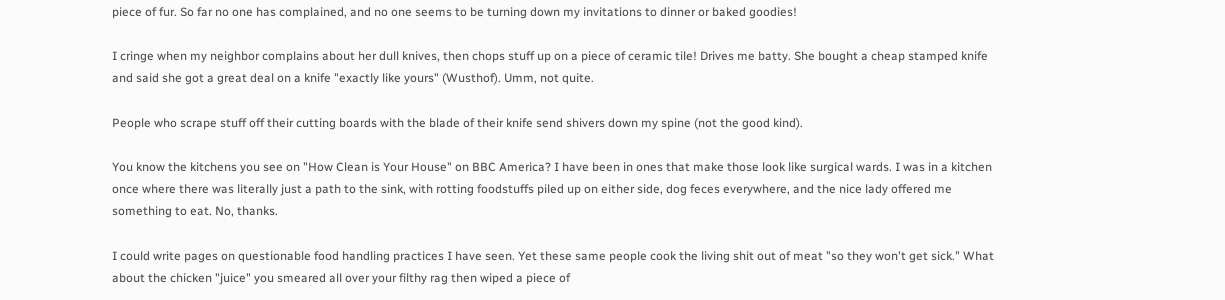piece of fur. So far no one has complained, and no one seems to be turning down my invitations to dinner or baked goodies!

I cringe when my neighbor complains about her dull knives, then chops stuff up on a piece of ceramic tile! Drives me batty. She bought a cheap stamped knife and said she got a great deal on a knife "exactly like yours" (Wusthof). Umm, not quite.

People who scrape stuff off their cutting boards with the blade of their knife send shivers down my spine (not the good kind).

You know the kitchens you see on "How Clean is Your House" on BBC America? I have been in ones that make those look like surgical wards. I was in a kitchen once where there was literally just a path to the sink, with rotting foodstuffs piled up on either side, dog feces everywhere, and the nice lady offered me something to eat. No, thanks.

I could write pages on questionable food handling practices I have seen. Yet these same people cook the living shit out of meat "so they won't get sick." What about the chicken "juice" you smeared all over your filthy rag then wiped a piece of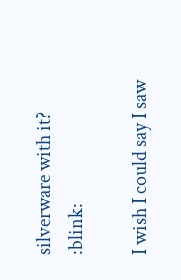silverware with it? :blink:

I wish I could say I saw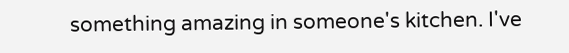something amazing in someone's kitchen. I've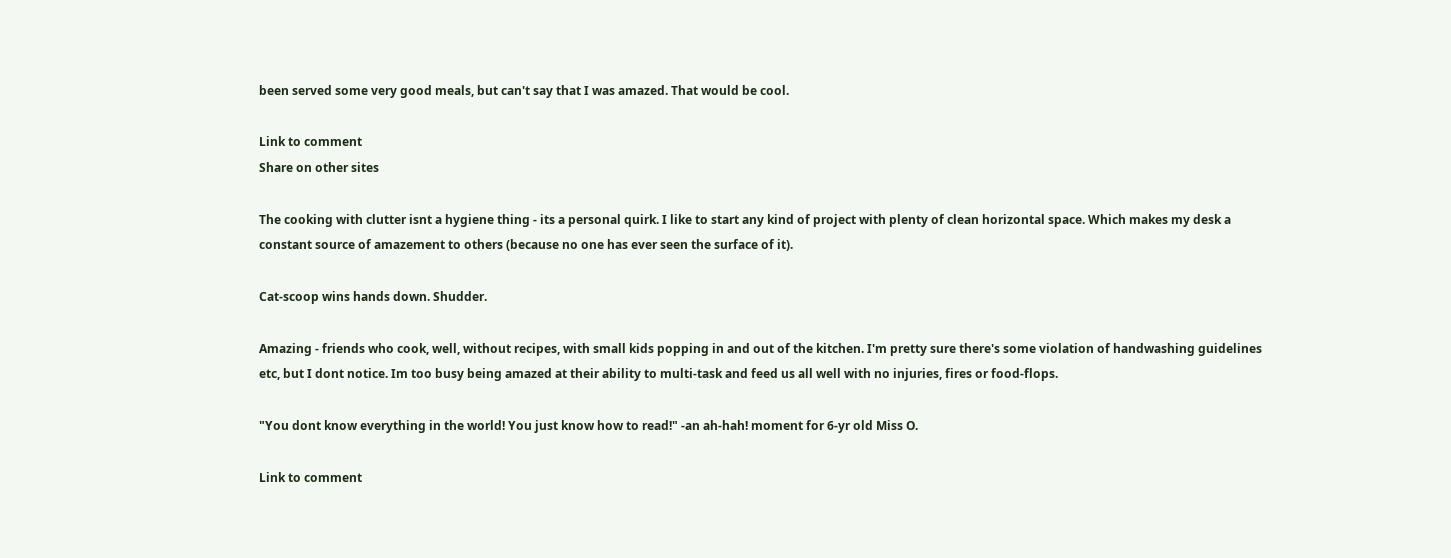been served some very good meals, but can't say that I was amazed. That would be cool.

Link to comment
Share on other sites

The cooking with clutter isnt a hygiene thing - its a personal quirk. I like to start any kind of project with plenty of clean horizontal space. Which makes my desk a constant source of amazement to others (because no one has ever seen the surface of it).

Cat-scoop wins hands down. Shudder.

Amazing - friends who cook, well, without recipes, with small kids popping in and out of the kitchen. I'm pretty sure there's some violation of handwashing guidelines etc, but I dont notice. Im too busy being amazed at their ability to multi-task and feed us all well with no injuries, fires or food-flops.

"You dont know everything in the world! You just know how to read!" -an ah-hah! moment for 6-yr old Miss O.

Link to comment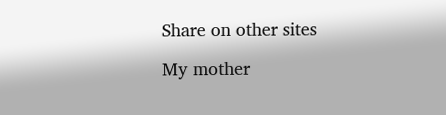Share on other sites

My mother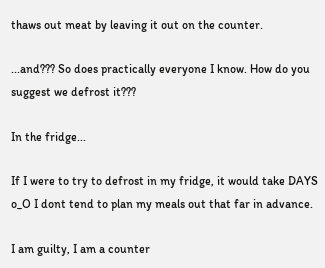thaws out meat by leaving it out on the counter.

...and??? So does practically everyone I know. How do you suggest we defrost it???

In the fridge...

If I were to try to defrost in my fridge, it would take DAYS o_O I dont tend to plan my meals out that far in advance.

I am guilty, I am a counter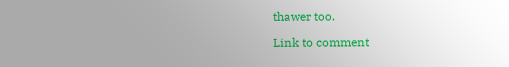thawer too.

Link to comment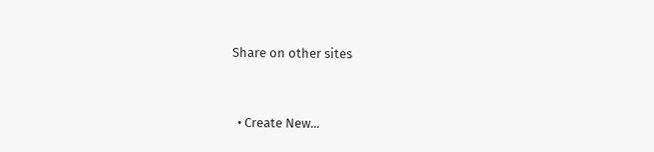Share on other sites


  • Create New...